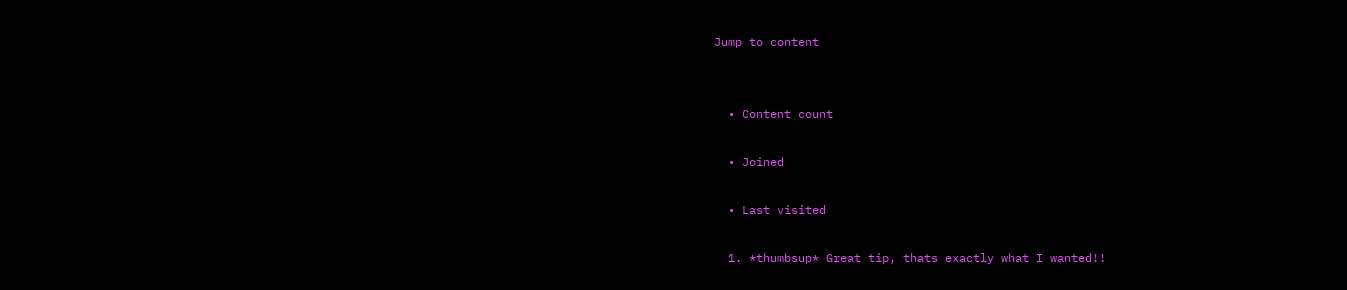Jump to content


  • Content count

  • Joined

  • Last visited

  1. *thumbsup* Great tip, thats exactly what I wanted!!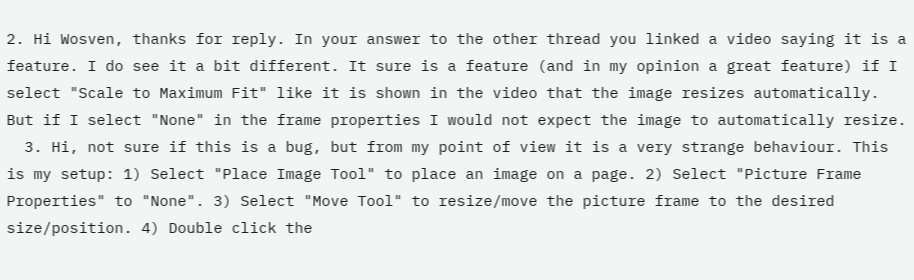2. Hi Wosven, thanks for reply. In your answer to the other thread you linked a video saying it is a feature. I do see it a bit different. It sure is a feature (and in my opinion a great feature) if I select "Scale to Maximum Fit" like it is shown in the video that the image resizes automatically. But if I select "None" in the frame properties I would not expect the image to automatically resize.
  3. Hi, not sure if this is a bug, but from my point of view it is a very strange behaviour. This is my setup: 1) Select "Place Image Tool" to place an image on a page. 2) Select "Picture Frame Properties" to "None". 3) Select "Move Tool" to resize/move the picture frame to the desired size/position. 4) Double click the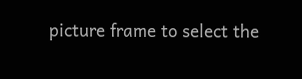picture frame to select the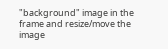"background" image in the frame and resize/move the image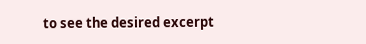to see the desired excerpt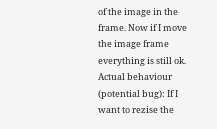of the image in the frame. Now if I move the image frame everything is still ok. Actual behaviour (potential bug): If I want to rezise the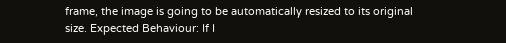frame, the image is going to be automatically resized to its original size. Expected Behaviour: If I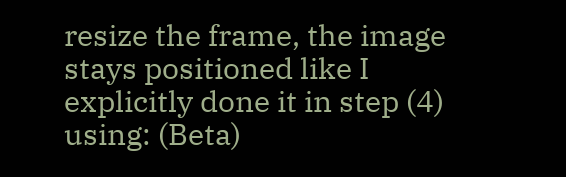resize the frame, the image stays positioned like I explicitly done it in step (4) using: (Beta)